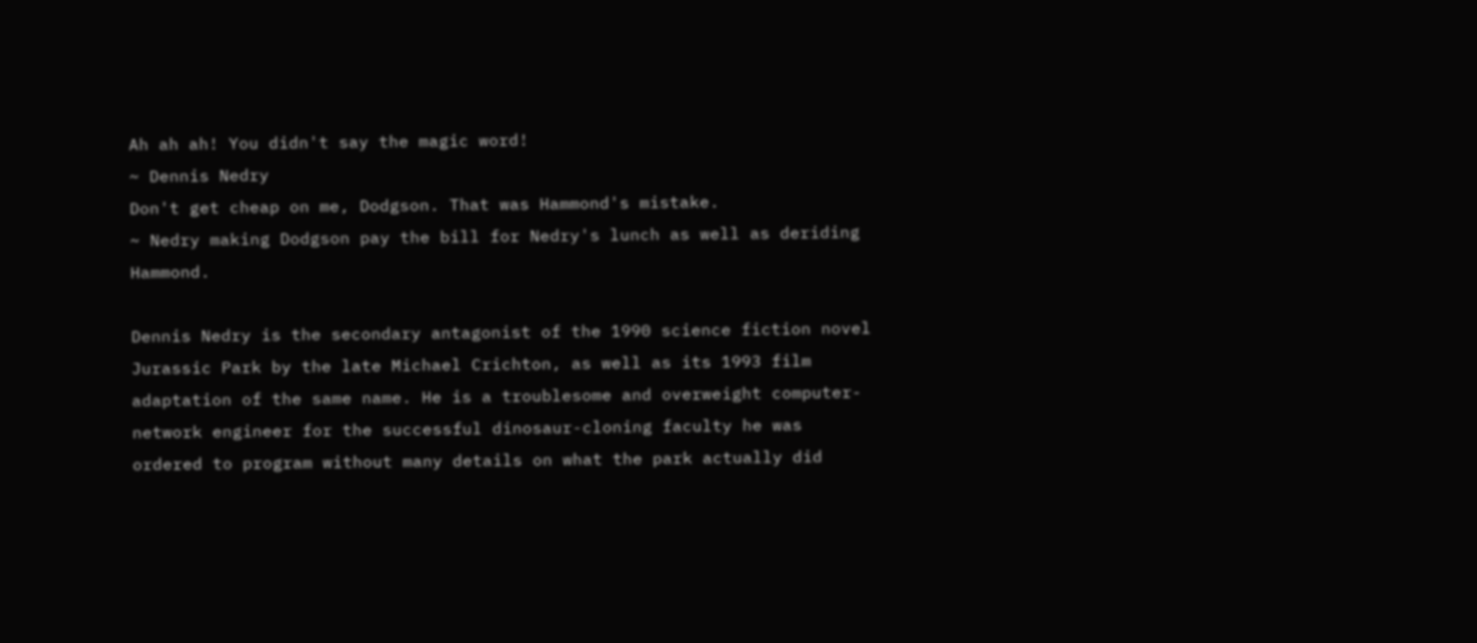Ah ah ah! You didn't say the magic word!
~ Dennis Nedry
Don't get cheap on me, Dodgson. That was Hammond's mistake.
~ Nedry making Dodgson pay the bill for Nedry's lunch as well as deriding Hammond.

Dennis Nedry is the secondary antagonist of the 1990 science fiction novel Jurassic Park by the late Michael Crichton, as well as its 1993 film adaptation of the same name. He is a troublesome and overweight computer-network engineer for the successful dinosaur-cloning faculty he was ordered to program without many details on what the park actually did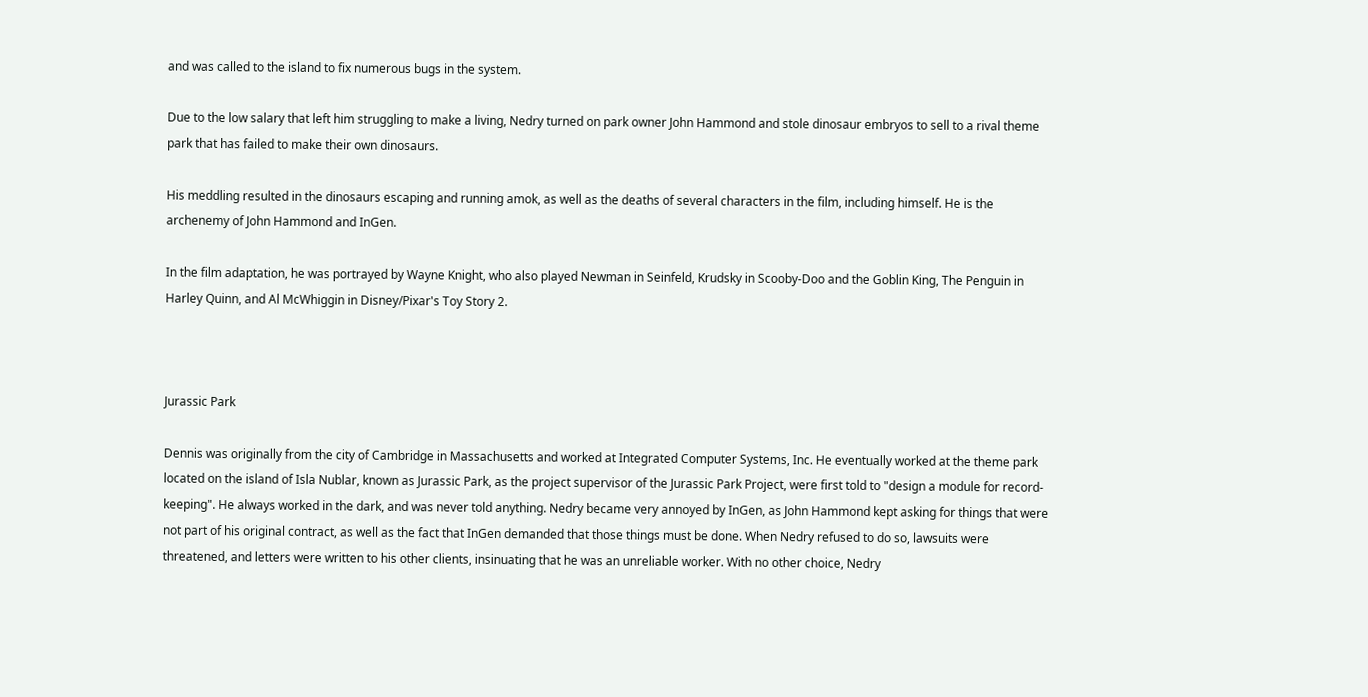and was called to the island to fix numerous bugs in the system.

Due to the low salary that left him struggling to make a living, Nedry turned on park owner John Hammond and stole dinosaur embryos to sell to a rival theme park that has failed to make their own dinosaurs.

His meddling resulted in the dinosaurs escaping and running amok, as well as the deaths of several characters in the film, including himself. He is the archenemy of John Hammond and InGen.

In the film adaptation, he was portrayed by Wayne Knight, who also played Newman in Seinfeld, Krudsky in Scooby-Doo and the Goblin King, The Penguin in Harley Quinn, and Al McWhiggin in Disney/Pixar's Toy Story 2.



Jurassic Park

Dennis was originally from the city of Cambridge in Massachusetts and worked at Integrated Computer Systems, Inc. He eventually worked at the theme park located on the island of Isla Nublar, known as Jurassic Park, as the project supervisor of the Jurassic Park Project, were first told to "design a module for record-keeping". He always worked in the dark, and was never told anything. Nedry became very annoyed by InGen, as John Hammond kept asking for things that were not part of his original contract, as well as the fact that InGen demanded that those things must be done. When Nedry refused to do so, lawsuits were threatened, and letters were written to his other clients, insinuating that he was an unreliable worker. With no other choice, Nedry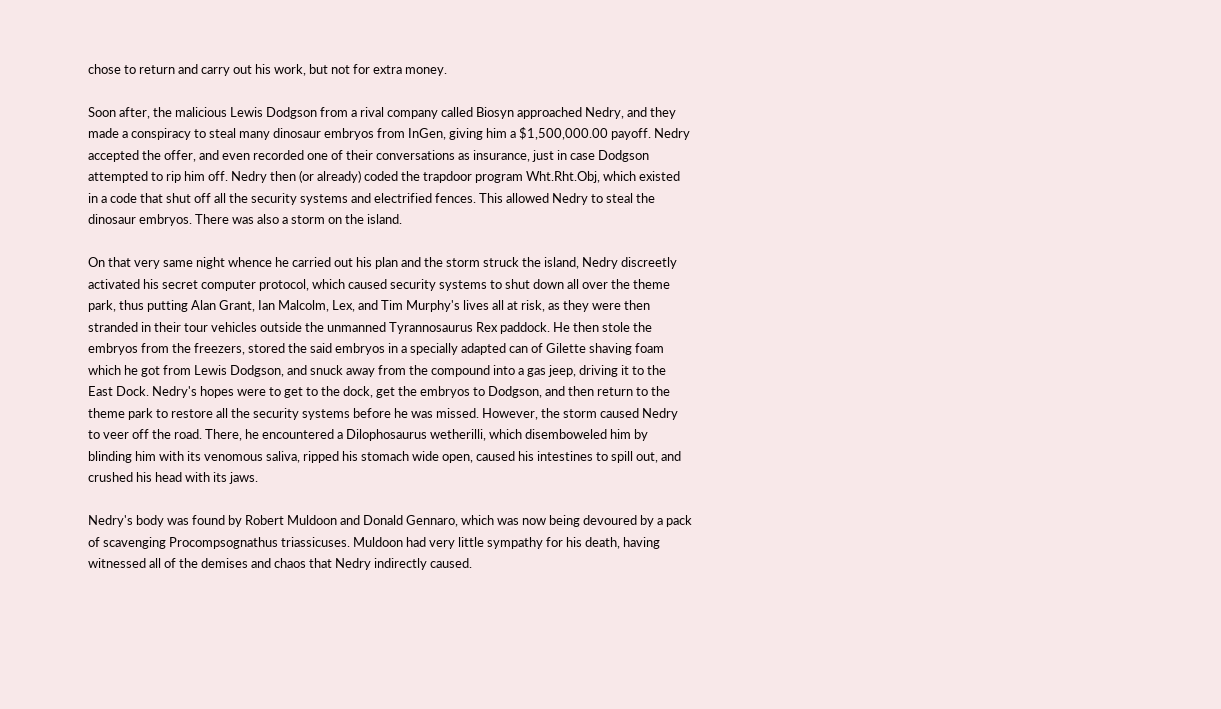chose to return and carry out his work, but not for extra money.

Soon after, the malicious Lewis Dodgson from a rival company called Biosyn approached Nedry, and they made a conspiracy to steal many dinosaur embryos from InGen, giving him a $1,500,000.00 payoff. Nedry accepted the offer, and even recorded one of their conversations as insurance, just in case Dodgson attempted to rip him off. Nedry then (or already) coded the trapdoor program Wht.Rht.Obj, which existed in a code that shut off all the security systems and electrified fences. This allowed Nedry to steal the dinosaur embryos. There was also a storm on the island.

On that very same night whence he carried out his plan and the storm struck the island, Nedry discreetly activated his secret computer protocol, which caused security systems to shut down all over the theme park, thus putting Alan Grant, Ian Malcolm, Lex, and Tim Murphy's lives all at risk, as they were then stranded in their tour vehicles outside the unmanned Tyrannosaurus Rex paddock. He then stole the embryos from the freezers, stored the said embryos in a specially adapted can of Gilette shaving foam which he got from Lewis Dodgson, and snuck away from the compound into a gas jeep, driving it to the East Dock. Nedry's hopes were to get to the dock, get the embryos to Dodgson, and then return to the theme park to restore all the security systems before he was missed. However, the storm caused Nedry to veer off the road. There, he encountered a Dilophosaurus wetherilli, which disemboweled him by blinding him with its venomous saliva, ripped his stomach wide open, caused his intestines to spill out, and crushed his head with its jaws.

Nedry's body was found by Robert Muldoon and Donald Gennaro, which was now being devoured by a pack of scavenging Procompsognathus triassicuses. Muldoon had very little sympathy for his death, having witnessed all of the demises and chaos that Nedry indirectly caused.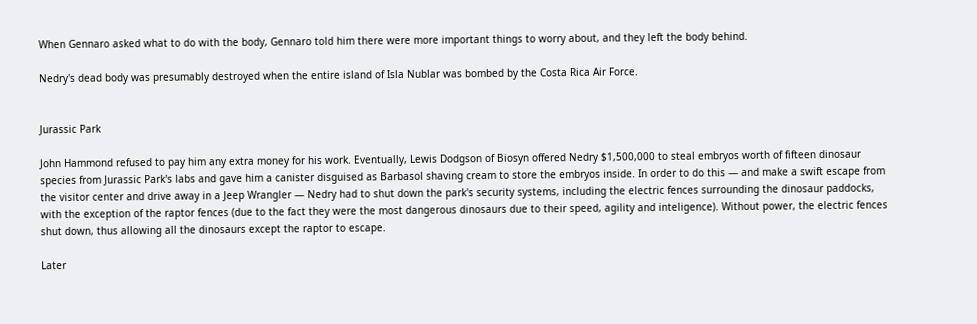When Gennaro asked what to do with the body, Gennaro told him there were more important things to worry about, and they left the body behind.

Nedry's dead body was presumably destroyed when the entire island of Isla Nublar was bombed by the Costa Rica Air Force.


Jurassic Park

John Hammond refused to pay him any extra money for his work. Eventually, Lewis Dodgson of Biosyn offered Nedry $1,500,000 to steal embryos worth of fifteen dinosaur species from Jurassic Park's labs and gave him a canister disguised as Barbasol shaving cream to store the embryos inside. In order to do this — and make a swift escape from the visitor center and drive away in a Jeep Wrangler — Nedry had to shut down the park's security systems, including the electric fences surrounding the dinosaur paddocks, with the exception of the raptor fences (due to the fact they were the most dangerous dinosaurs due to their speed, agility and inteligence). Without power, the electric fences shut down, thus allowing all the dinosaurs except the raptor to escape.

Later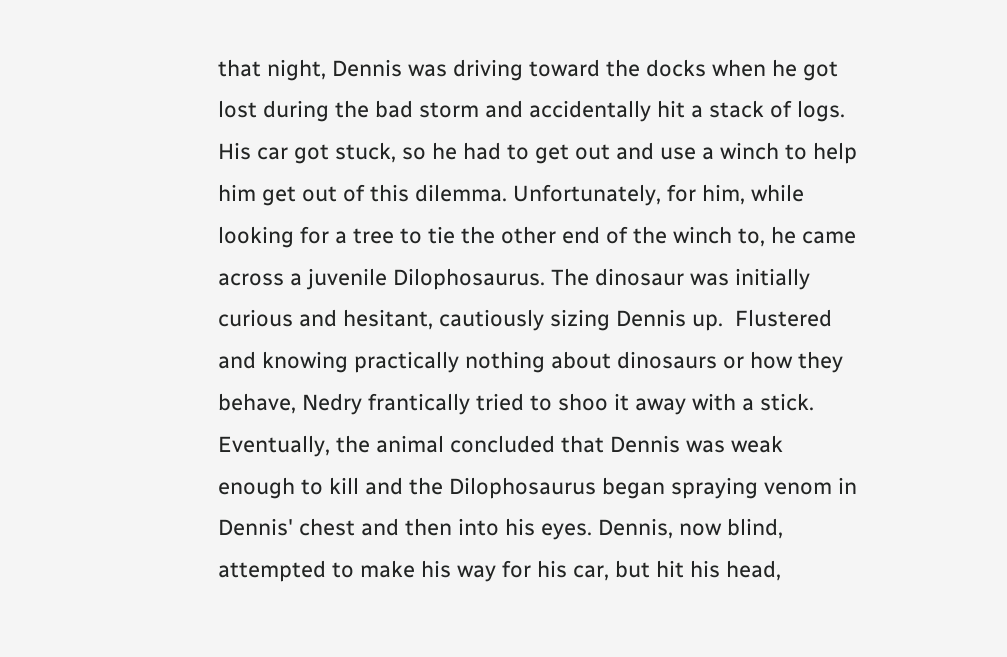that night, Dennis was driving toward the docks when he got lost during the bad storm and accidentally hit a stack of logs. His car got stuck, so he had to get out and use a winch to help him get out of this dilemma. Unfortunately, for him, while looking for a tree to tie the other end of the winch to, he came across a juvenile Dilophosaurus. The dinosaur was initially curious and hesitant, cautiously sizing Dennis up.  Flustered and knowing practically nothing about dinosaurs or how they behave, Nedry frantically tried to shoo it away with a stick. Eventually, the animal concluded that Dennis was weak enough to kill and the Dilophosaurus began spraying venom in Dennis' chest and then into his eyes. Dennis, now blind, attempted to make his way for his car, but hit his head,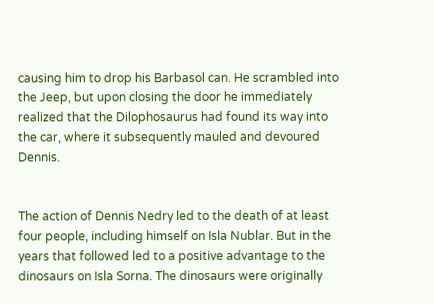causing him to drop his Barbasol can. He scrambled into the Jeep, but upon closing the door he immediately realized that the Dilophosaurus had found its way into the car, where it subsequently mauled and devoured Dennis.


The action of Dennis Nedry led to the death of at least four people, including himself on Isla Nublar. But in the years that followed led to a positive advantage to the dinosaurs on Isla Sorna. The dinosaurs were originally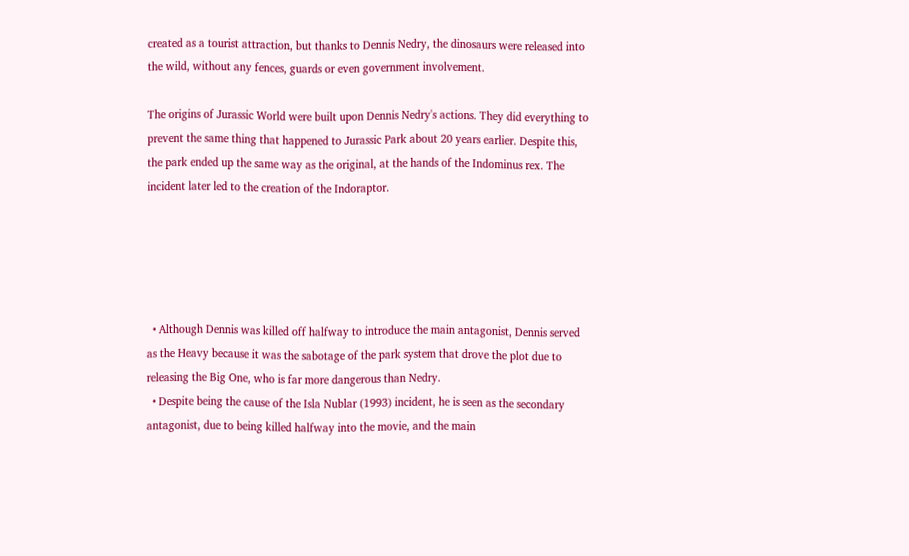created as a tourist attraction, but thanks to Dennis Nedry, the dinosaurs were released into the wild, without any fences, guards or even government involvement.

The origins of Jurassic World were built upon Dennis Nedry's actions. They did everything to prevent the same thing that happened to Jurassic Park about 20 years earlier. Despite this, the park ended up the same way as the original, at the hands of the Indominus rex. The incident later led to the creation of the Indoraptor.





  • Although Dennis was killed off halfway to introduce the main antagonist, Dennis served as the Heavy because it was the sabotage of the park system that drove the plot due to releasing the Big One, who is far more dangerous than Nedry.
  • Despite being the cause of the Isla Nublar (1993) incident, he is seen as the secondary antagonist, due to being killed halfway into the movie, and the main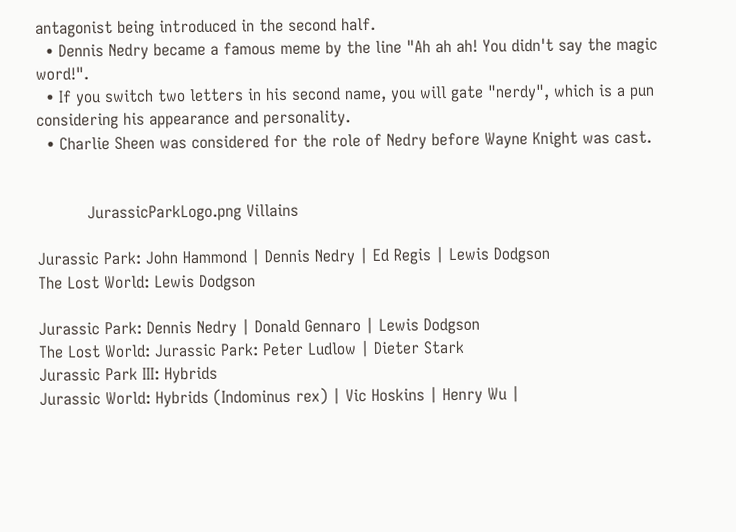antagonist being introduced in the second half.
  • Dennis Nedry became a famous meme by the line "Ah ah ah! You didn't say the magic word!".
  • If you switch two letters in his second name, you will gate "nerdy", which is a pun considering his appearance and personality.
  • Charlie Sheen was considered for the role of Nedry before Wayne Knight was cast.


          JurassicParkLogo.png Villains

Jurassic Park: John Hammond | Dennis Nedry | Ed Regis | Lewis Dodgson
The Lost World: Lewis Dodgson

Jurassic Park: Dennis Nedry | Donald Gennaro | Lewis Dodgson
The Lost World: Jurassic Park: Peter Ludlow | Dieter Stark
Jurassic Park III: Hybrids
Jurassic World: Hybrids (Indominus rex) | Vic Hoskins | Henry Wu |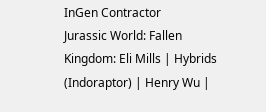InGen Contractor
Jurassic World: Fallen Kingdom: Eli Mills | Hybrids (Indoraptor) | Henry Wu |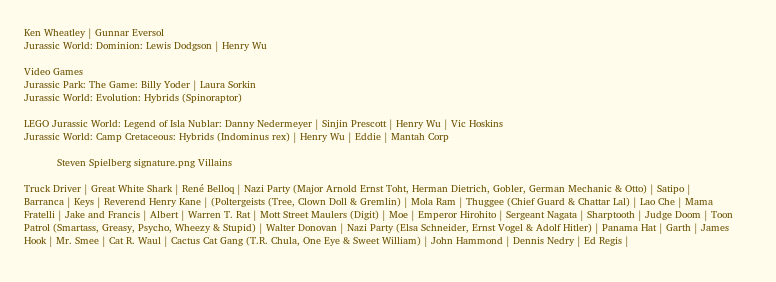Ken Wheatley | Gunnar Eversol
Jurassic World: Dominion: Lewis Dodgson | Henry Wu

Video Games
Jurassic Park: The Game: Billy Yoder | Laura Sorkin
Jurassic World: Evolution: Hybrids (Spinoraptor)

LEGO Jurassic World: Legend of Isla Nublar: Danny Nedermeyer | Sinjin Prescott | Henry Wu | Vic Hoskins
Jurassic World: Camp Cretaceous: Hybrids (Indominus rex) | Henry Wu | Eddie | Mantah Corp

           Steven Spielberg signature.png Villains

Truck Driver | Great White Shark | René Belloq | Nazi Party (Major Arnold Ernst Toht, Herman Dietrich, Gobler, German Mechanic & Otto) | Satipo | Barranca | Keys | Reverend Henry Kane | (Poltergeists (Tree, Clown Doll & Gremlin) | Mola Ram | Thuggee (Chief Guard & Chattar Lal) | Lao Che | Mama Fratelli | Jake and Francis | Albert | Warren T. Rat | Mott Street Maulers (Digit) | Moe | Emperor Hirohito | Sergeant Nagata | Sharptooth | Judge Doom | Toon Patrol (Smartass, Greasy, Psycho, Wheezy & Stupid) | Walter Donovan | Nazi Party (Elsa Schneider, Ernst Vogel & Adolf Hitler) | Panama Hat | Garth | James Hook | Mr. Smee | Cat R. Waul | Cactus Cat Gang (T.R. Chula, One Eye & Sweet William) | John Hammond | Dennis Nedry | Ed Regis |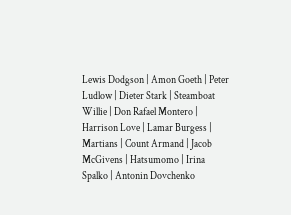Lewis Dodgson | Amon Goeth | Peter Ludlow | Dieter Stark | Steamboat Willie | Don Rafael Montero | Harrison Love | Lamar Burgess | Martians | Count Armand | Jacob McGivens | Hatsumomo | Irina Spalko | Antonin Dovchenko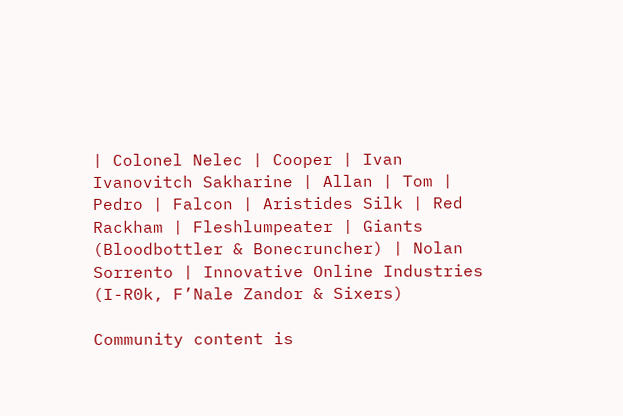| Colonel Nelec | Cooper | Ivan Ivanovitch Sakharine | Allan | Tom | Pedro | Falcon | Aristides Silk | Red Rackham | Fleshlumpeater | Giants (Bloodbottler & Bonecruncher) | Nolan Sorrento | Innovative Online Industries (I-R0k, F’Nale Zandor & Sixers)

Community content is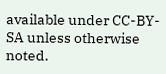available under CC-BY-SA unless otherwise noted.